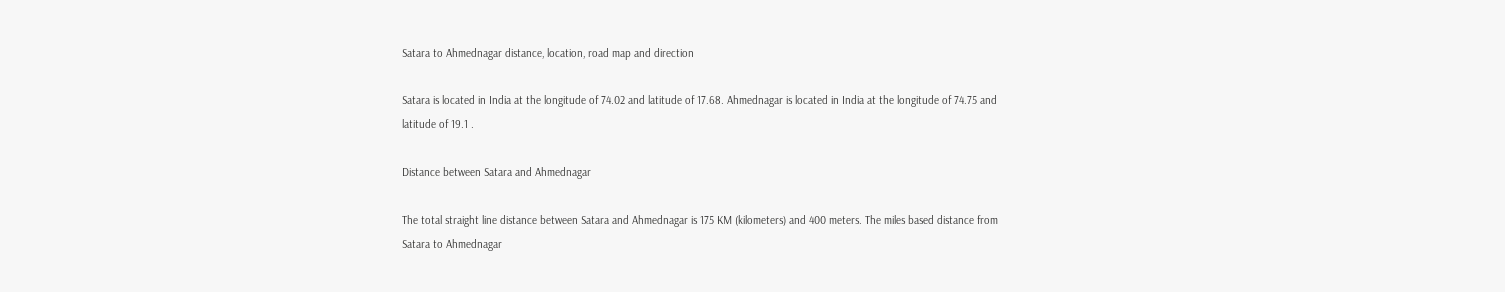Satara to Ahmednagar distance, location, road map and direction

Satara is located in India at the longitude of 74.02 and latitude of 17.68. Ahmednagar is located in India at the longitude of 74.75 and latitude of 19.1 .

Distance between Satara and Ahmednagar

The total straight line distance between Satara and Ahmednagar is 175 KM (kilometers) and 400 meters. The miles based distance from Satara to Ahmednagar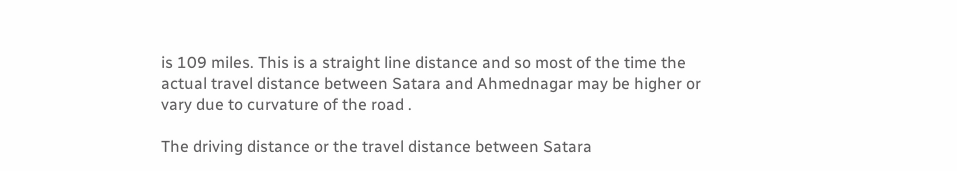is 109 miles. This is a straight line distance and so most of the time the actual travel distance between Satara and Ahmednagar may be higher or vary due to curvature of the road .

The driving distance or the travel distance between Satara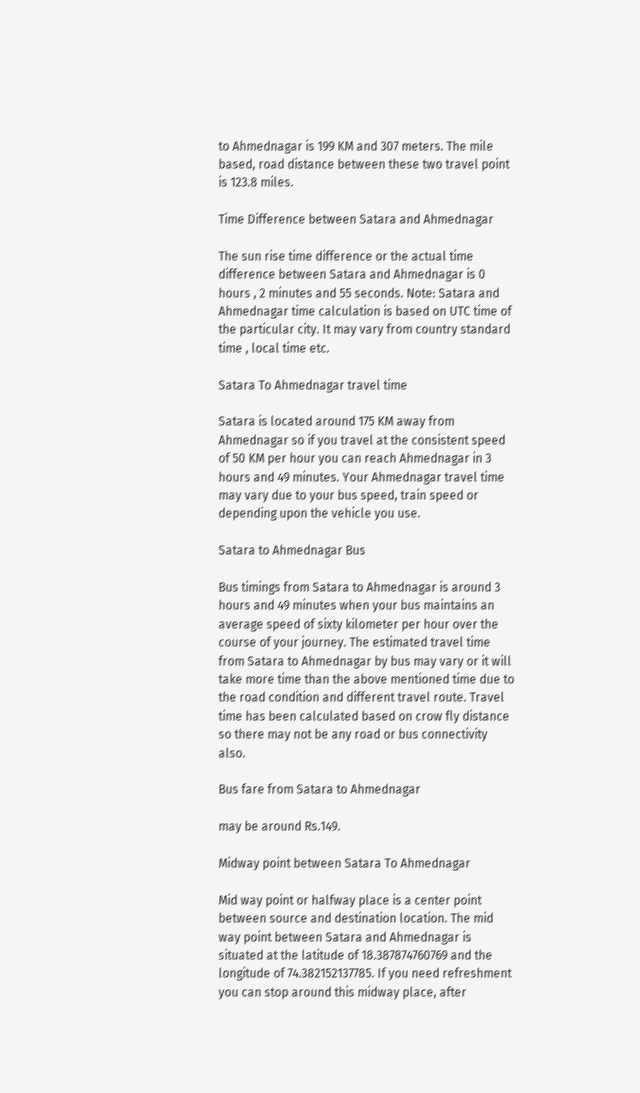to Ahmednagar is 199 KM and 307 meters. The mile based, road distance between these two travel point is 123.8 miles.

Time Difference between Satara and Ahmednagar

The sun rise time difference or the actual time difference between Satara and Ahmednagar is 0 hours , 2 minutes and 55 seconds. Note: Satara and Ahmednagar time calculation is based on UTC time of the particular city. It may vary from country standard time , local time etc.

Satara To Ahmednagar travel time

Satara is located around 175 KM away from Ahmednagar so if you travel at the consistent speed of 50 KM per hour you can reach Ahmednagar in 3 hours and 49 minutes. Your Ahmednagar travel time may vary due to your bus speed, train speed or depending upon the vehicle you use.

Satara to Ahmednagar Bus

Bus timings from Satara to Ahmednagar is around 3 hours and 49 minutes when your bus maintains an average speed of sixty kilometer per hour over the course of your journey. The estimated travel time from Satara to Ahmednagar by bus may vary or it will take more time than the above mentioned time due to the road condition and different travel route. Travel time has been calculated based on crow fly distance so there may not be any road or bus connectivity also.

Bus fare from Satara to Ahmednagar

may be around Rs.149.

Midway point between Satara To Ahmednagar

Mid way point or halfway place is a center point between source and destination location. The mid way point between Satara and Ahmednagar is situated at the latitude of 18.387874760769 and the longitude of 74.382152137785. If you need refreshment you can stop around this midway place, after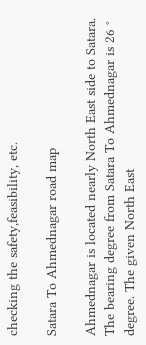checking the safety,feasibility, etc.

Satara To Ahmednagar road map

Ahmednagar is located nearly North East side to Satara. The bearing degree from Satara To Ahmednagar is 26 ° degree. The given North East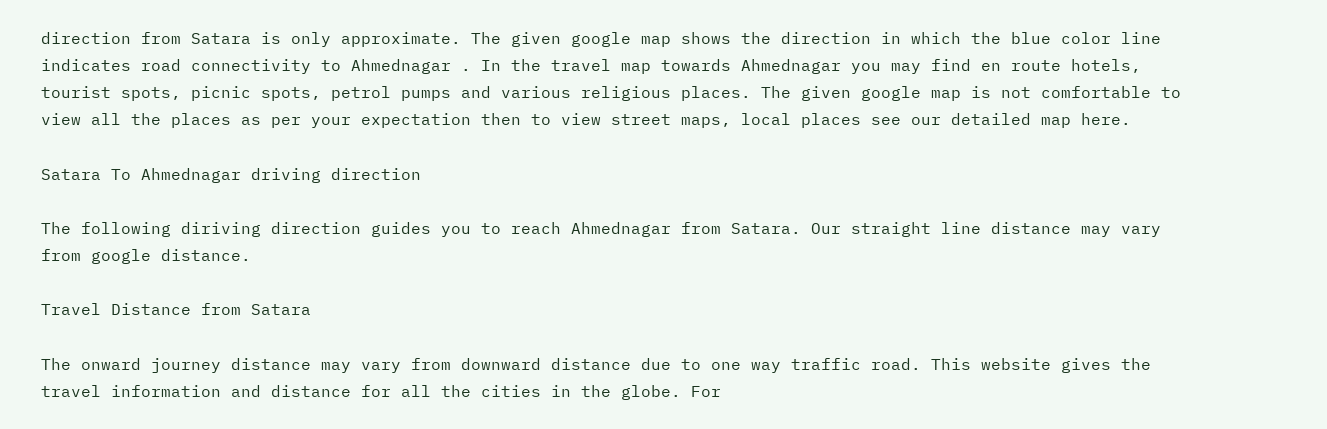direction from Satara is only approximate. The given google map shows the direction in which the blue color line indicates road connectivity to Ahmednagar . In the travel map towards Ahmednagar you may find en route hotels, tourist spots, picnic spots, petrol pumps and various religious places. The given google map is not comfortable to view all the places as per your expectation then to view street maps, local places see our detailed map here.

Satara To Ahmednagar driving direction

The following diriving direction guides you to reach Ahmednagar from Satara. Our straight line distance may vary from google distance.

Travel Distance from Satara

The onward journey distance may vary from downward distance due to one way traffic road. This website gives the travel information and distance for all the cities in the globe. For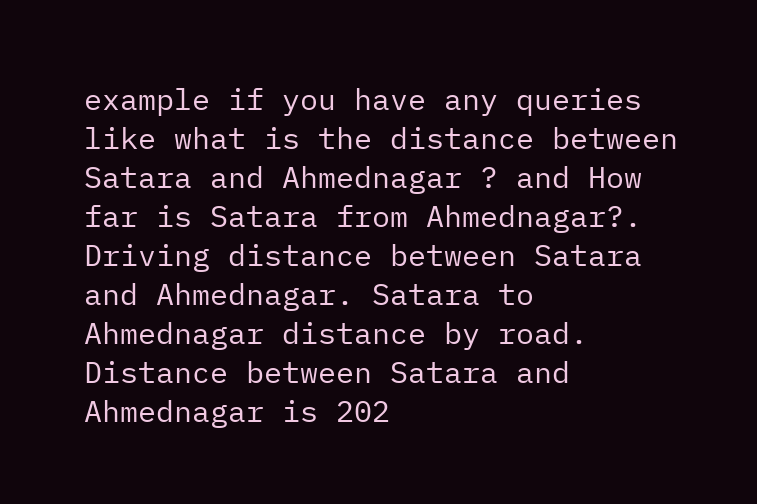example if you have any queries like what is the distance between Satara and Ahmednagar ? and How far is Satara from Ahmednagar?. Driving distance between Satara and Ahmednagar. Satara to Ahmednagar distance by road. Distance between Satara and Ahmednagar is 202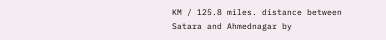KM / 125.8 miles. distance between Satara and Ahmednagar by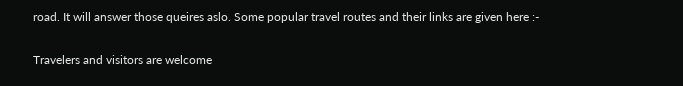road. It will answer those queires aslo. Some popular travel routes and their links are given here :-

Travelers and visitors are welcome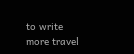to write more travel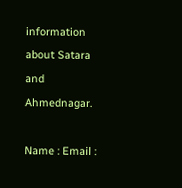information about Satara and Ahmednagar.

Name : Email :